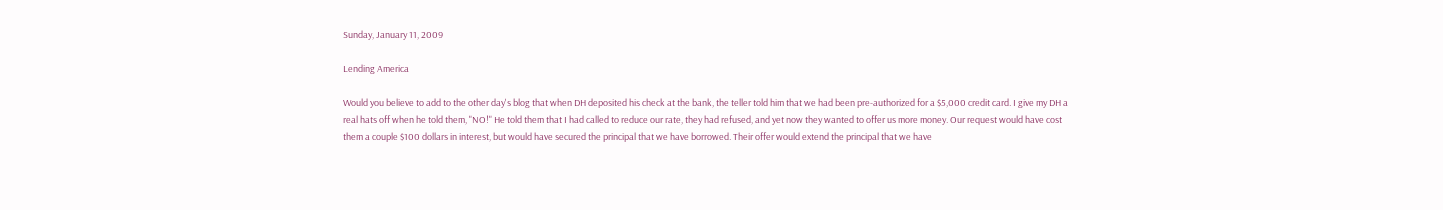Sunday, January 11, 2009

Lending America

Would you believe to add to the other day's blog that when DH deposited his check at the bank, the teller told him that we had been pre-authorized for a $5,000 credit card. I give my DH a real hats off when he told them, "NO!" He told them that I had called to reduce our rate, they had refused, and yet now they wanted to offer us more money. Our request would have cost them a couple $100 dollars in interest, but would have secured the principal that we have borrowed. Their offer would extend the principal that we have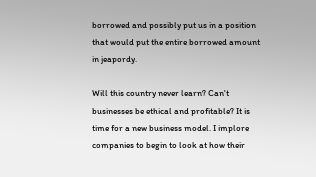borrowed and possibly put us in a position that would put the entire borrowed amount in jeapordy.

Will this country never learn? Can't businesses be ethical and profitable? It is time for a new business model. I implore companies to begin to look at how their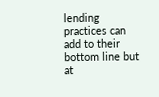lending practices can add to their bottom line but at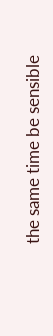the same time be sensible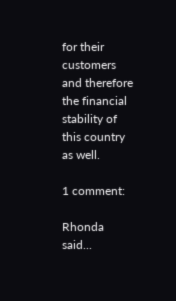for their customers and therefore the financial stability of this country as well.

1 comment:

Rhonda said...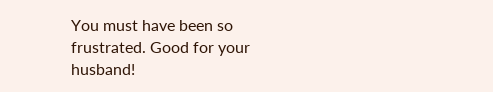You must have been so frustrated. Good for your husband!